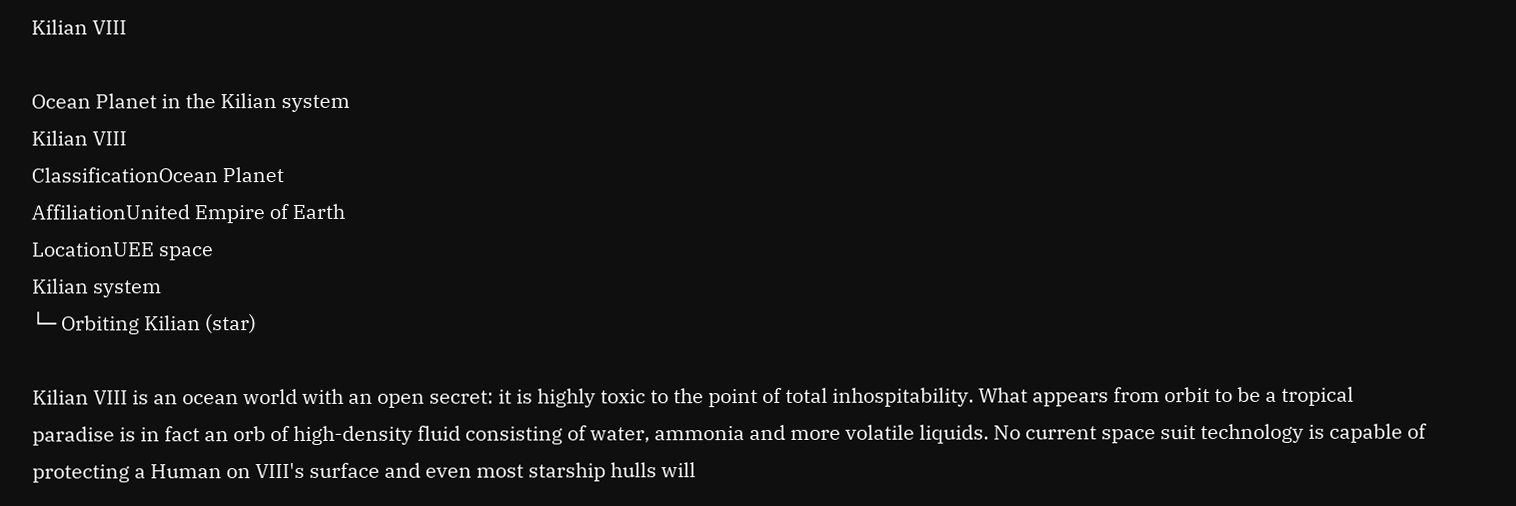Kilian VIII

Ocean Planet in the Kilian system
Kilian VIII
ClassificationOcean Planet
AffiliationUnited Empire of Earth
LocationUEE space
Kilian system
└─ Orbiting Kilian (star)

Kilian VIII is an ocean world with an open secret: it is highly toxic to the point of total inhospitability. What appears from orbit to be a tropical paradise is in fact an orb of high-density fluid consisting of water, ammonia and more volatile liquids. No current space suit technology is capable of protecting a Human on VIII's surface and even most starship hulls will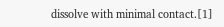dissolve with minimal contact.[1]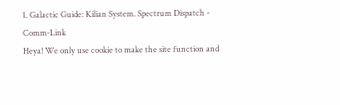1. Galactic Guide: Kilian System. Spectrum Dispatch - Comm-Link
Heya! We only use cookie to make the site function and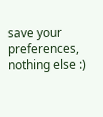save your preferences, nothing else :)